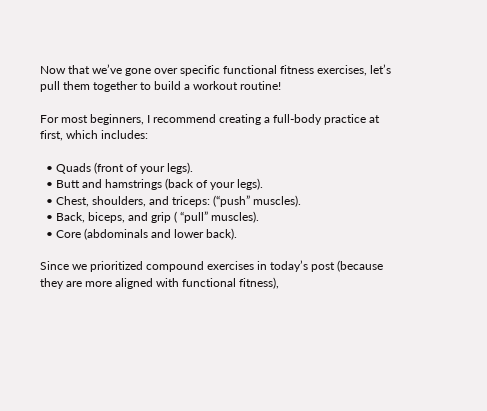Now that we’ve gone over specific functional fitness exercises, let’s pull them together to build a workout routine!

For most beginners, I recommend creating a full-body practice at first, which includes:

  • Quads (front of your legs).
  • Butt and hamstrings (back of your legs).
  • Chest, shoulders, and triceps: (“push” muscles).
  • Back, biceps, and grip ( “pull” muscles).
  • Core (abdominals and lower back).

Since we prioritized compound exercises in today’s post (because they are more aligned with functional fitness),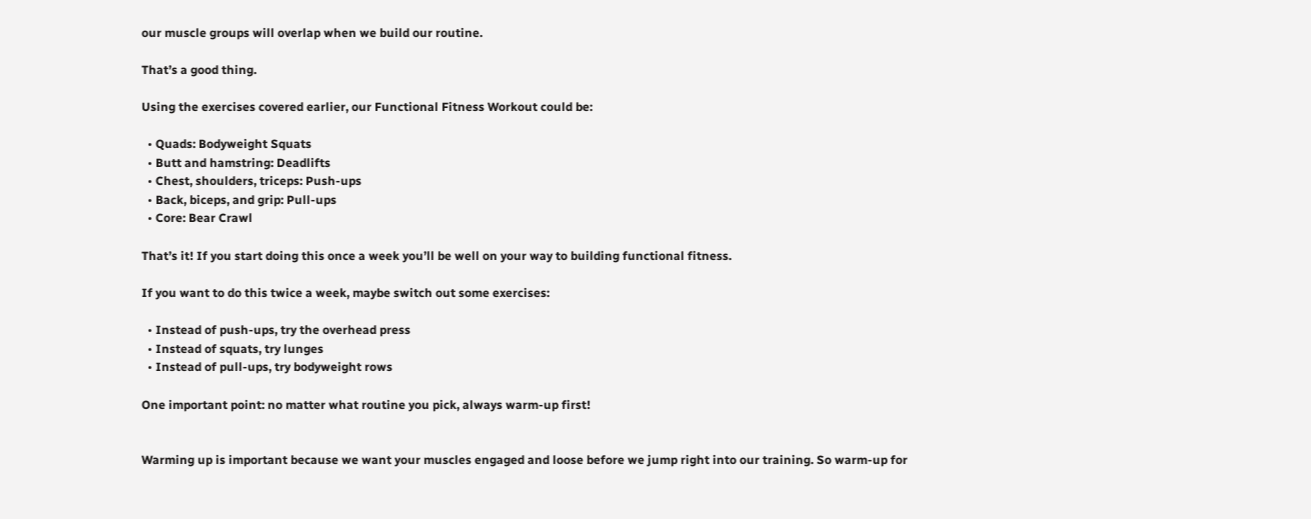our muscle groups will overlap when we build our routine.

That’s a good thing.

Using the exercises covered earlier, our Functional Fitness Workout could be:

  • Quads: Bodyweight Squats
  • Butt and hamstring: Deadlifts
  • Chest, shoulders, triceps: Push-ups
  • Back, biceps, and grip: Pull-ups
  • Core: Bear Crawl

That’s it! If you start doing this once a week you’ll be well on your way to building functional fitness.

If you want to do this twice a week, maybe switch out some exercises:

  • Instead of push-ups, try the overhead press
  • Instead of squats, try lunges
  • Instead of pull-ups, try bodyweight rows

One important point: no matter what routine you pick, always warm-up first!


Warming up is important because we want your muscles engaged and loose before we jump right into our training. So warm-up for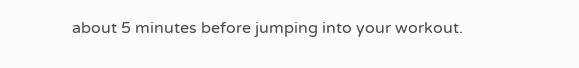about 5 minutes before jumping into your workout.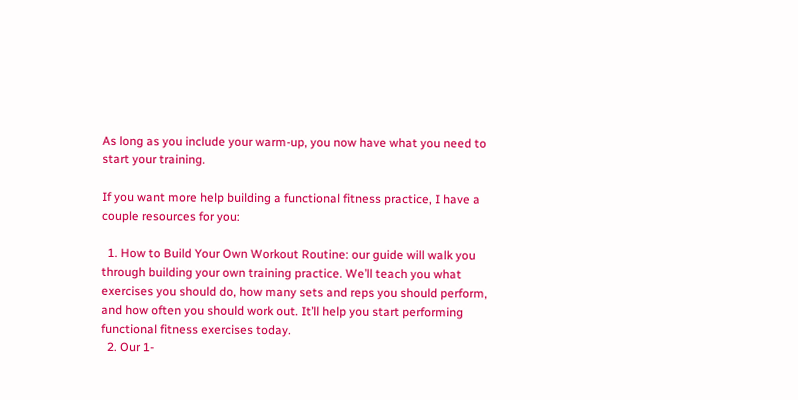As long as you include your warm-up, you now have what you need to start your training.

If you want more help building a functional fitness practice, I have a couple resources for you:

  1. How to Build Your Own Workout Routine: our guide will walk you through building your own training practice. We’ll teach you what exercises you should do, how many sets and reps you should perform, and how often you should work out. It’ll help you start performing functional fitness exercises today.
  2. Our 1-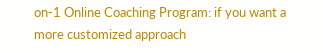on-1 Online Coaching Program: if you want a more customized approach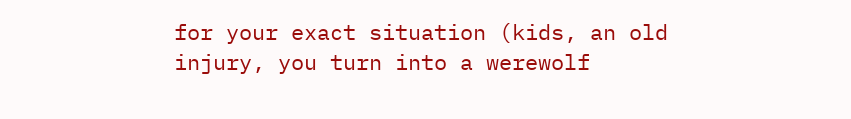for your exact situation (kids, an old injury, you turn into a werewolf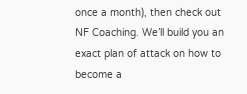once a month), then check out NF Coaching. We’ll build you an exact plan of attack on how to become a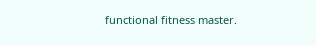functional fitness master.